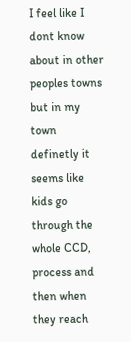I feel like I dont know about in other peoples towns but in my town definetly it seems like kids go through the whole CCD, process and then when they reach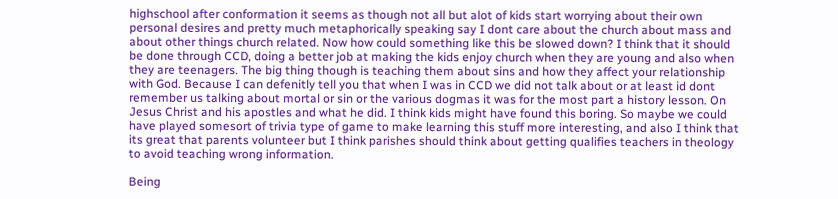highschool after conformation it seems as though not all but alot of kids start worrying about their own personal desires and pretty much metaphorically speaking say I dont care about the church about mass and about other things church related. Now how could something like this be slowed down? I think that it should be done through CCD, doing a better job at making the kids enjoy church when they are young and also when they are teenagers. The big thing though is teaching them about sins and how they affect your relationship with God. Because I can defenitly tell you that when I was in CCD we did not talk about or at least id dont remember us talking about mortal or sin or the various dogmas it was for the most part a history lesson. On Jesus Christ and his apostles and what he did. I think kids might have found this boring. So maybe we could have played somesort of trivia type of game to make learning this stuff more interesting, and also I think that its great that parents volunteer but I think parishes should think about getting qualifies teachers in theology to avoid teaching wrong information.

Being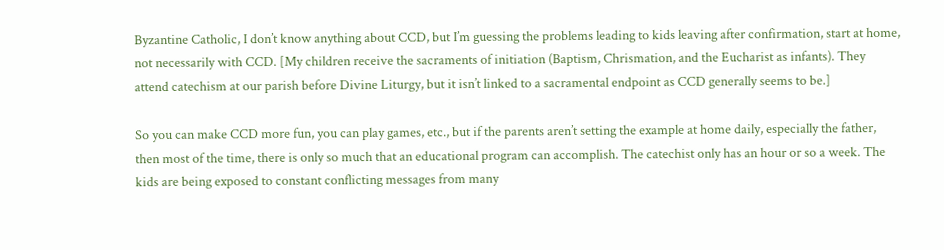Byzantine Catholic, I don’t know anything about CCD, but I’m guessing the problems leading to kids leaving after confirmation, start at home, not necessarily with CCD. [My children receive the sacraments of initiation (Baptism, Chrismation, and the Eucharist as infants). They attend catechism at our parish before Divine Liturgy, but it isn’t linked to a sacramental endpoint as CCD generally seems to be.]

So you can make CCD more fun, you can play games, etc., but if the parents aren’t setting the example at home daily, especially the father, then most of the time, there is only so much that an educational program can accomplish. The catechist only has an hour or so a week. The kids are being exposed to constant conflicting messages from many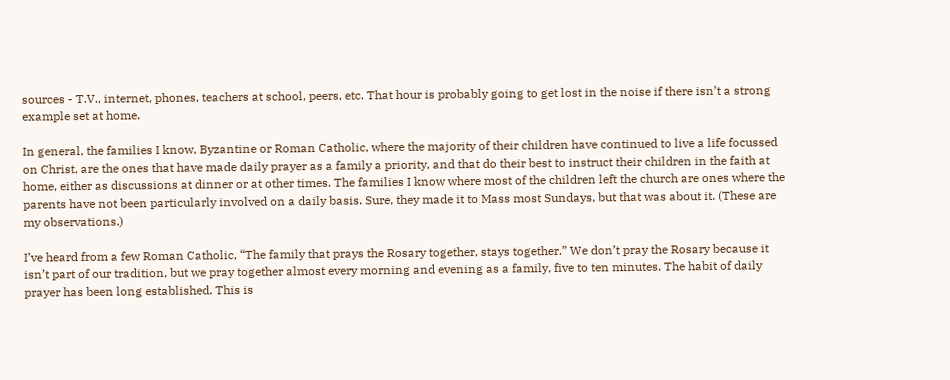sources - T.V., internet, phones, teachers at school, peers, etc. That hour is probably going to get lost in the noise if there isn’t a strong example set at home.

In general, the families I know, Byzantine or Roman Catholic, where the majority of their children have continued to live a life focussed on Christ, are the ones that have made daily prayer as a family a priority, and that do their best to instruct their children in the faith at home, either as discussions at dinner or at other times. The families I know where most of the children left the church are ones where the parents have not been particularly involved on a daily basis. Sure, they made it to Mass most Sundays, but that was about it. (These are my observations.)

I’ve heard from a few Roman Catholic, “The family that prays the Rosary together, stays together.” We don’t pray the Rosary because it isn’t part of our tradition, but we pray together almost every morning and evening as a family, five to ten minutes. The habit of daily prayer has been long established. This is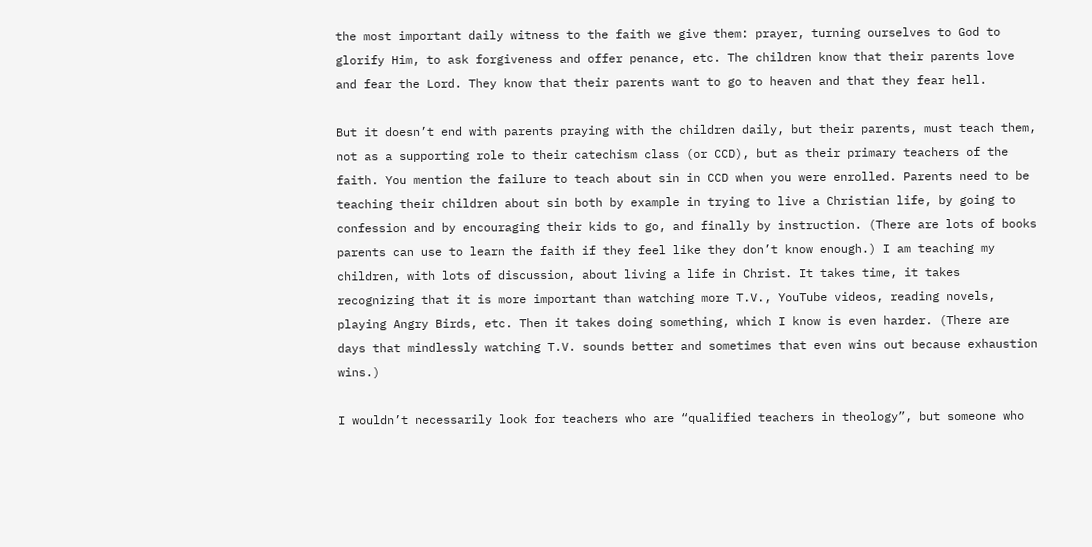the most important daily witness to the faith we give them: prayer, turning ourselves to God to glorify Him, to ask forgiveness and offer penance, etc. The children know that their parents love and fear the Lord. They know that their parents want to go to heaven and that they fear hell.

But it doesn’t end with parents praying with the children daily, but their parents, must teach them, not as a supporting role to their catechism class (or CCD), but as their primary teachers of the faith. You mention the failure to teach about sin in CCD when you were enrolled. Parents need to be teaching their children about sin both by example in trying to live a Christian life, by going to confession and by encouraging their kids to go, and finally by instruction. (There are lots of books parents can use to learn the faith if they feel like they don’t know enough.) I am teaching my children, with lots of discussion, about living a life in Christ. It takes time, it takes recognizing that it is more important than watching more T.V., YouTube videos, reading novels, playing Angry Birds, etc. Then it takes doing something, which I know is even harder. (There are days that mindlessly watching T.V. sounds better and sometimes that even wins out because exhaustion wins.)

I wouldn’t necessarily look for teachers who are “qualified teachers in theology”, but someone who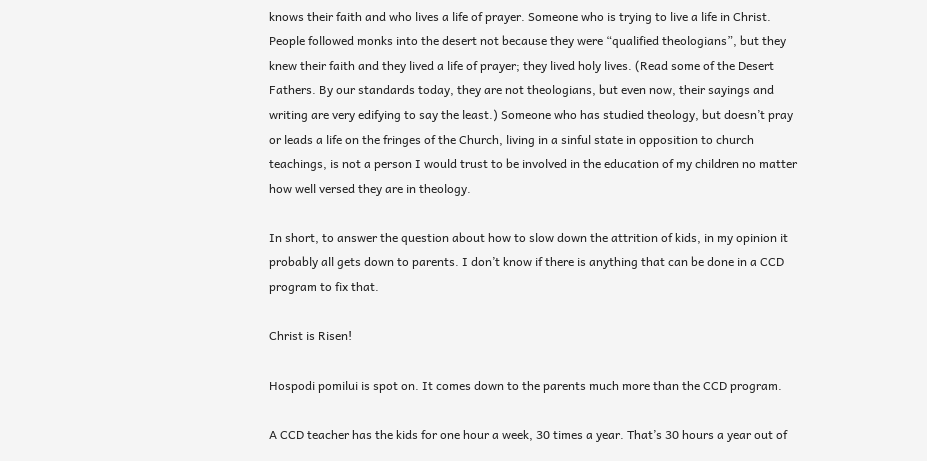knows their faith and who lives a life of prayer. Someone who is trying to live a life in Christ. People followed monks into the desert not because they were “qualified theologians”, but they knew their faith and they lived a life of prayer; they lived holy lives. (Read some of the Desert Fathers. By our standards today, they are not theologians, but even now, their sayings and writing are very edifying to say the least.) Someone who has studied theology, but doesn’t pray or leads a life on the fringes of the Church, living in a sinful state in opposition to church teachings, is not a person I would trust to be involved in the education of my children no matter how well versed they are in theology.

In short, to answer the question about how to slow down the attrition of kids, in my opinion it probably all gets down to parents. I don’t know if there is anything that can be done in a CCD program to fix that.

Christ is Risen!

Hospodi pomilui is spot on. It comes down to the parents much more than the CCD program.

A CCD teacher has the kids for one hour a week, 30 times a year. That’s 30 hours a year out of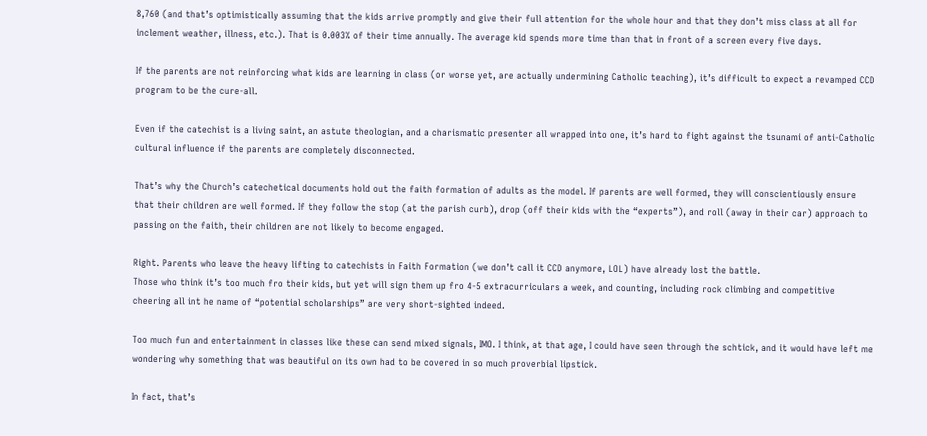8,760 (and that’s optimistically assuming that the kids arrive promptly and give their full attention for the whole hour and that they don’t miss class at all for inclement weather, illness, etc.). That is 0.003% of their time annually. The average kid spends more time than that in front of a screen every five days.

If the parents are not reinforcing what kids are learning in class (or worse yet, are actually undermining Catholic teaching), it’s difficult to expect a revamped CCD program to be the cure-all.

Even if the catechist is a living saint, an astute theologian, and a charismatic presenter all wrapped into one, it’s hard to fight against the tsunami of anti-Catholic cultural influence if the parents are completely disconnected.

That’s why the Church’s catechetical documents hold out the faith formation of adults as the model. If parents are well formed, they will conscientiously ensure that their children are well formed. If they follow the stop (at the parish curb), drop (off their kids with the “experts”), and roll (away in their car) approach to passing on the faith, their children are not likely to become engaged.

Right. Parents who leave the heavy lifting to catechists in Faith Formation (we don’t call it CCD anymore, LOL) have already lost the battle.
Those who think it’s too much fro their kids, but yet will sign them up fro 4-5 extracurriculars a week, and counting, including rock climbing and competitive cheering all int he name of “potential scholarships” are very short-sighted indeed.

Too much fun and entertainment in classes like these can send mixed signals, IMO. I think, at that age, I could have seen through the schtick, and it would have left me wondering why something that was beautiful on its own had to be covered in so much proverbial lipstick.

In fact, that’s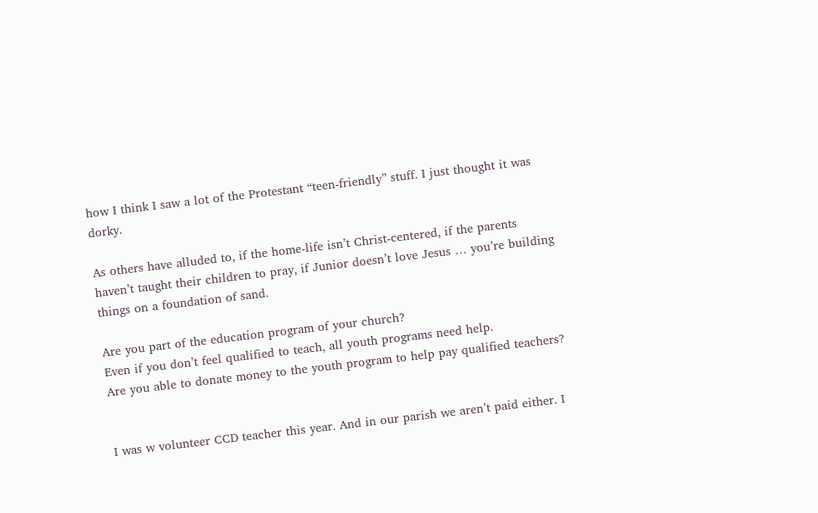how I think I saw a lot of the Protestant “teen-friendly” stuff. I just thought it was dorky.

As others have alluded to, if the home-life isn’t Christ-centered, if the parents haven’t taught their children to pray, if Junior doesn’t love Jesus … you’re building things on a foundation of sand.

Are you part of the education program of your church?
Even if you don’t feel qualified to teach, all youth programs need help.
Are you able to donate money to the youth program to help pay qualified teachers?


I was w volunteer CCD teacher this year. And in our parish we aren’t paid either. I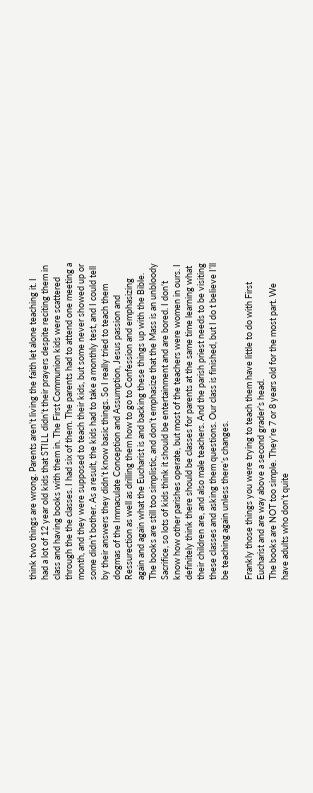think two things are wrong. Parents aren’t living the faith let alone teaching it. I had a lot of 12 year old kids that STILL didn’t their prayers despite reciting them in class and having books with them in. The First Communion kids were scattered through the the classes. I had six of them. The parents had to attend one meeting a month, and they were supposed to teach their kids, but some never showed up or some didn’t bother. As a result, the kids had to take a monthly test, and I could tell by their answers they didn’t know basic things. So I really tried to teach them dogmas of the Immaculate Conception and Assumption, Jesus passion and Ressurection as well as drilling them how to go to Confession and emphasizing again and again what the Eucharist is and backing these things up with the Bible. The books are still too simplistic, and don’t emphasize that the Mass is an unbloody Sacrifice, so lots of kids think it should be entertainment and are bored. I don’t know how other parishes operate, but most of the teachers were women in ours. I definitely think there should be classes for parents at the same time learning what their children are, and also male teachers. And the parish priest needs to be visiting these classes and asking them questions. Our class is finished, but I do t believe I’ll be teaching again unless there’s changes.

Frankly those things you were trying to teach them have little to do with First Eucharist and are way above a second grader’s head.
The books are NOT too simple. They’re 7 or 8 years old for the most part. We have adults who don’t quite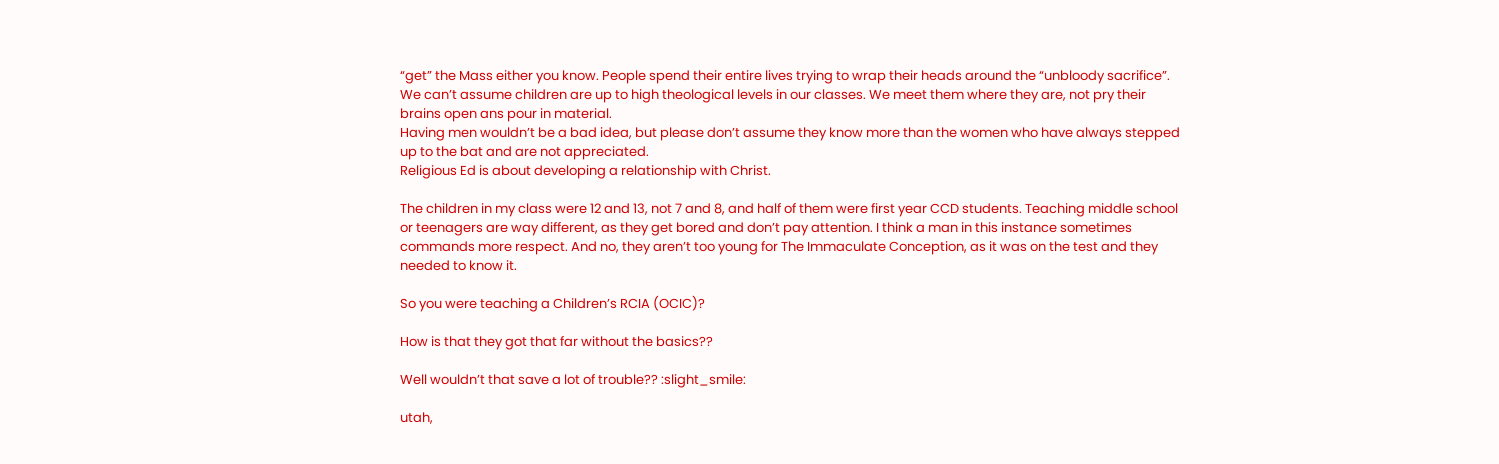“get” the Mass either you know. People spend their entire lives trying to wrap their heads around the “unbloody sacrifice”. We can’t assume children are up to high theological levels in our classes. We meet them where they are, not pry their brains open ans pour in material.
Having men wouldn’t be a bad idea, but please don’t assume they know more than the women who have always stepped up to the bat and are not appreciated.
Religious Ed is about developing a relationship with Christ.

The children in my class were 12 and 13, not 7 and 8, and half of them were first year CCD students. Teaching middle school or teenagers are way different, as they get bored and don’t pay attention. I think a man in this instance sometimes commands more respect. And no, they aren’t too young for The Immaculate Conception, as it was on the test and they needed to know it.

So you were teaching a Children’s RCIA (OCIC)?

How is that they got that far without the basics??

Well wouldn’t that save a lot of trouble?? :slight_smile:

utah,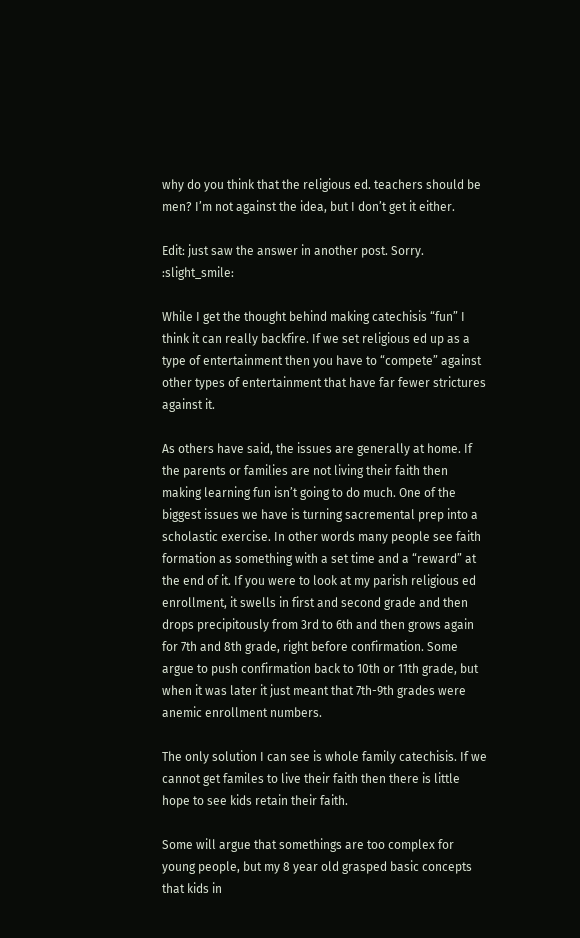why do you think that the religious ed. teachers should be men? I’m not against the idea, but I don’t get it either.

Edit: just saw the answer in another post. Sorry. :slight_smile:

While I get the thought behind making catechisis “fun” I think it can really backfire. If we set religious ed up as a type of entertainment then you have to “compete” against other types of entertainment that have far fewer strictures against it.

As others have said, the issues are generally at home. If the parents or families are not living their faith then making learning fun isn’t going to do much. One of the biggest issues we have is turning sacremental prep into a scholastic exercise. In other words many people see faith formation as something with a set time and a “reward” at the end of it. If you were to look at my parish religious ed enrollment, it swells in first and second grade and then drops precipitously from 3rd to 6th and then grows again for 7th and 8th grade, right before confirmation. Some argue to push confirmation back to 10th or 11th grade, but when it was later it just meant that 7th-9th grades were anemic enrollment numbers.

The only solution I can see is whole family catechisis. If we cannot get familes to live their faith then there is little hope to see kids retain their faith.

Some will argue that somethings are too complex for young people, but my 8 year old grasped basic concepts that kids in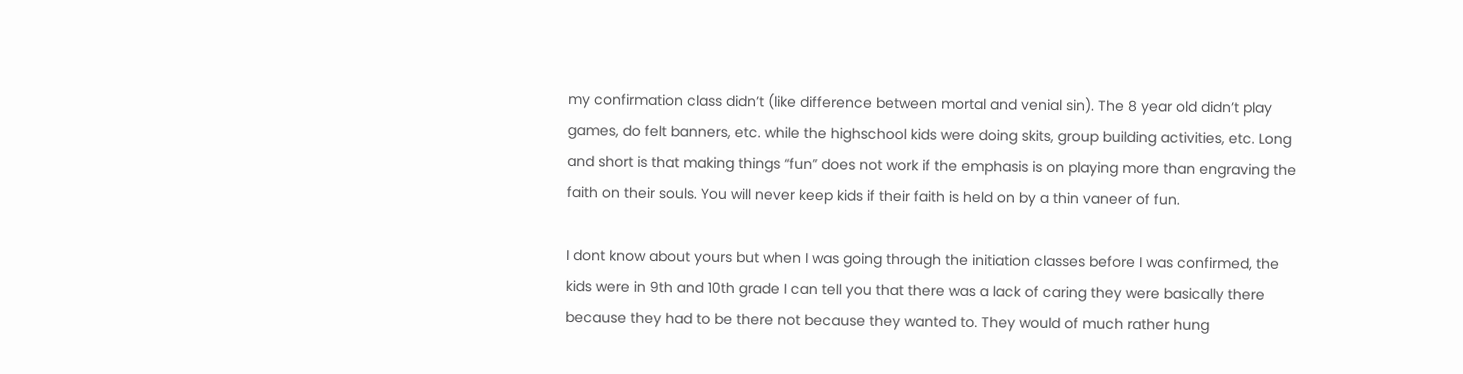my confirmation class didn’t (like difference between mortal and venial sin). The 8 year old didn’t play games, do felt banners, etc. while the highschool kids were doing skits, group building activities, etc. Long and short is that making things “fun” does not work if the emphasis is on playing more than engraving the faith on their souls. You will never keep kids if their faith is held on by a thin vaneer of fun.

I dont know about yours but when I was going through the initiation classes before I was confirmed, the kids were in 9th and 10th grade I can tell you that there was a lack of caring they were basically there because they had to be there not because they wanted to. They would of much rather hung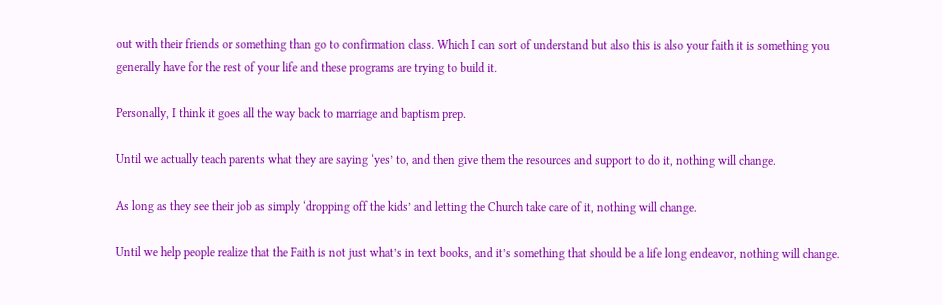out with their friends or something than go to confirmation class. Which I can sort of understand but also this is also your faith it is something you generally have for the rest of your life and these programs are trying to build it.

Personally, I think it goes all the way back to marriage and baptism prep.

Until we actually teach parents what they are saying ‘yes’ to, and then give them the resources and support to do it, nothing will change.

As long as they see their job as simply ‘dropping off the kids’ and letting the Church take care of it, nothing will change.

Until we help people realize that the Faith is not just what’s in text books, and it’s something that should be a life long endeavor, nothing will change.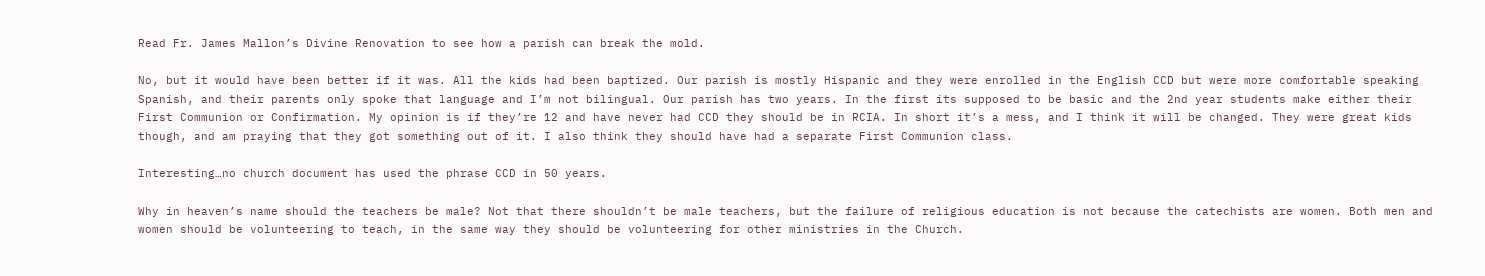Read Fr. James Mallon’s Divine Renovation to see how a parish can break the mold.

No, but it would have been better if it was. All the kids had been baptized. Our parish is mostly Hispanic and they were enrolled in the English CCD but were more comfortable speaking Spanish, and their parents only spoke that language and I’m not bilingual. Our parish has two years. In the first its supposed to be basic and the 2nd year students make either their First Communion or Confirmation. My opinion is if they’re 12 and have never had CCD they should be in RCIA. In short it’s a mess, and I think it will be changed. They were great kids though, and am praying that they got something out of it. I also think they should have had a separate First Communion class.

Interesting…no church document has used the phrase CCD in 50 years.

Why in heaven’s name should the teachers be male? Not that there shouldn’t be male teachers, but the failure of religious education is not because the catechists are women. Both men and women should be volunteering to teach, in the same way they should be volunteering for other ministries in the Church.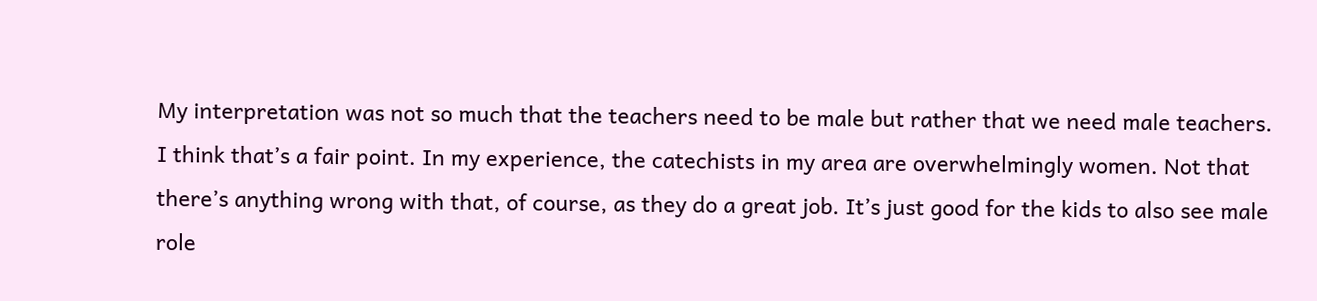My interpretation was not so much that the teachers need to be male but rather that we need male teachers. I think that’s a fair point. In my experience, the catechists in my area are overwhelmingly women. Not that there’s anything wrong with that, of course, as they do a great job. It’s just good for the kids to also see male role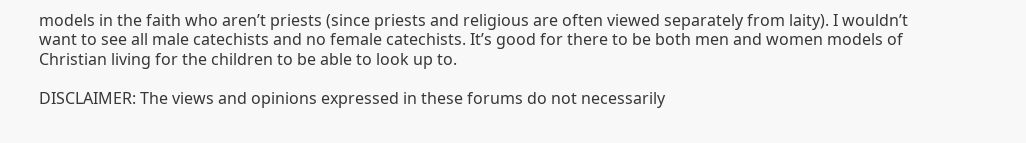models in the faith who aren’t priests (since priests and religious are often viewed separately from laity). I wouldn’t want to see all male catechists and no female catechists. It’s good for there to be both men and women models of Christian living for the children to be able to look up to.

DISCLAIMER: The views and opinions expressed in these forums do not necessarily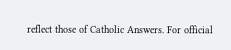reflect those of Catholic Answers. For official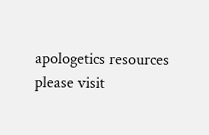apologetics resources please visit